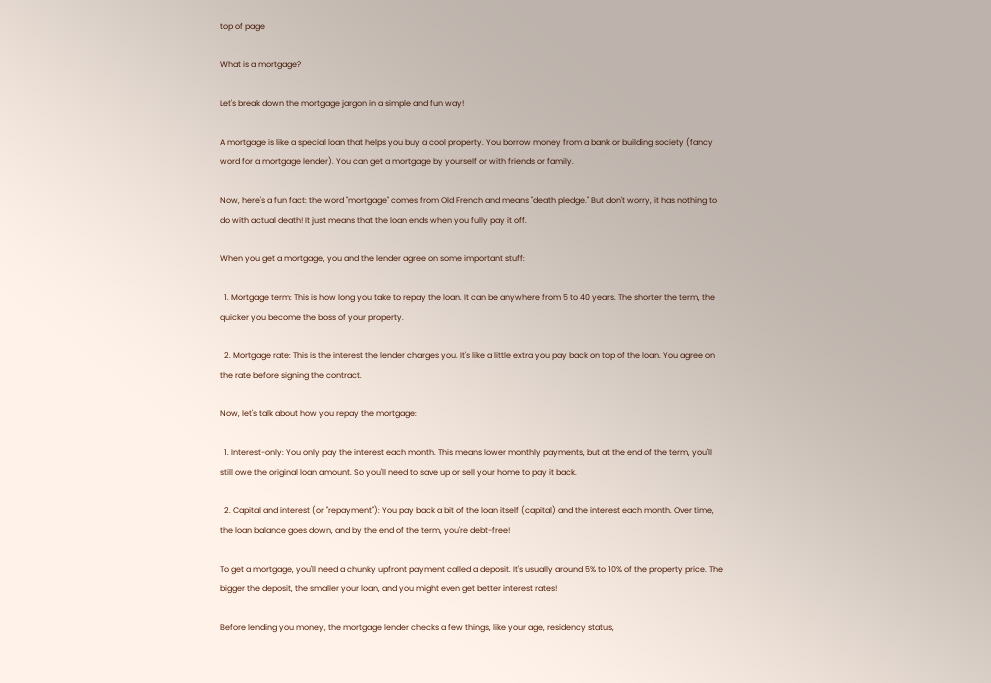top of page

What is a mortgage?

Let's break down the mortgage jargon in a simple and fun way!

A mortgage is like a special loan that helps you buy a cool property. You borrow money from a bank or building society (fancy word for a mortgage lender). You can get a mortgage by yourself or with friends or family.

Now, here's a fun fact: the word "mortgage" comes from Old French and means "death pledge." But don't worry, it has nothing to do with actual death! It just means that the loan ends when you fully pay it off.

When you get a mortgage, you and the lender agree on some important stuff:

  1. Mortgage term: This is how long you take to repay the loan. It can be anywhere from 5 to 40 years. The shorter the term, the quicker you become the boss of your property.

  2. Mortgage rate: This is the interest the lender charges you. It's like a little extra you pay back on top of the loan. You agree on the rate before signing the contract.

Now, let's talk about how you repay the mortgage:

  1. Interest-only: You only pay the interest each month. This means lower monthly payments, but at the end of the term, you'll still owe the original loan amount. So you'll need to save up or sell your home to pay it back.

  2. Capital and interest (or "repayment"): You pay back a bit of the loan itself (capital) and the interest each month. Over time, the loan balance goes down, and by the end of the term, you're debt-free!

To get a mortgage, you'll need a chunky upfront payment called a deposit. It's usually around 5% to 10% of the property price. The bigger the deposit, the smaller your loan, and you might even get better interest rates!

Before lending you money, the mortgage lender checks a few things, like your age, residency status,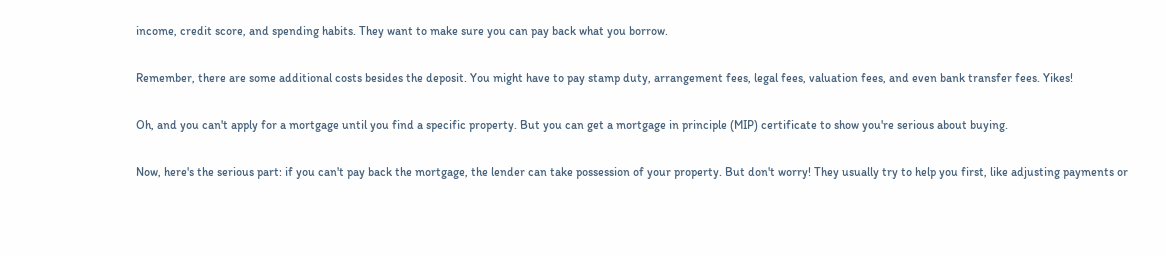income, credit score, and spending habits. They want to make sure you can pay back what you borrow.

Remember, there are some additional costs besides the deposit. You might have to pay stamp duty, arrangement fees, legal fees, valuation fees, and even bank transfer fees. Yikes!

Oh, and you can't apply for a mortgage until you find a specific property. But you can get a mortgage in principle (MIP) certificate to show you're serious about buying.

Now, here's the serious part: if you can't pay back the mortgage, the lender can take possession of your property. But don't worry! They usually try to help you first, like adjusting payments or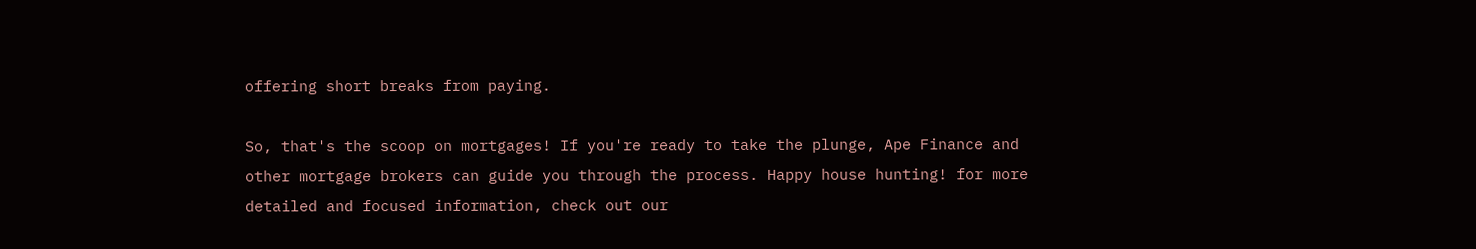offering short breaks from paying.

So, that's the scoop on mortgages! If you're ready to take the plunge, Ape Finance and other mortgage brokers can guide you through the process. Happy house hunting! for more detailed and focused information, check out our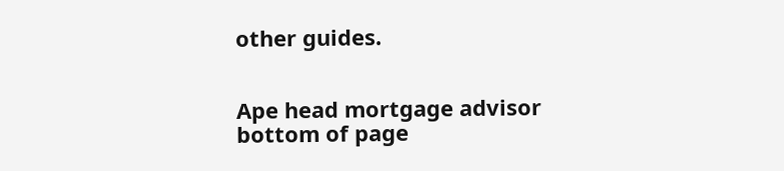other guides.


Ape head mortgage advisor
bottom of page